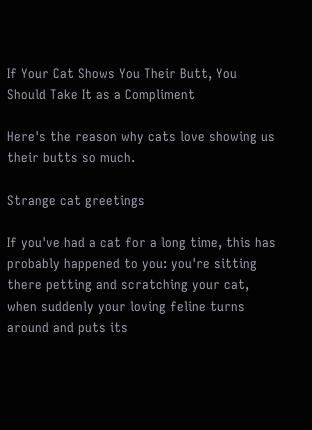If Your Cat Shows You Their Butt, You Should Take It as a Compliment

Here's the reason why cats love showing us their butts so much.

Strange cat greetings

If you've had a cat for a long time, this has probably happened to you: you're sitting there petting and scratching your cat, when suddenly your loving feline turns around and puts its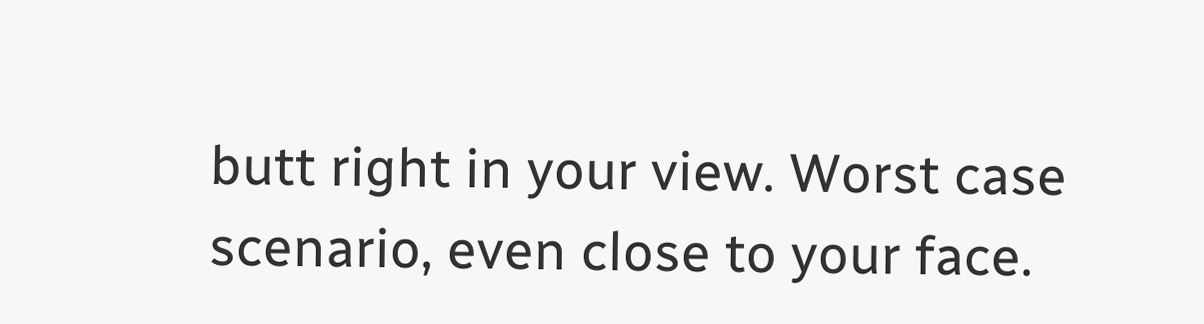butt right in your view. Worst case scenario, even close to your face.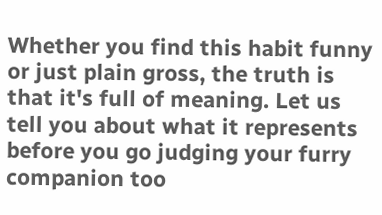Whether you find this habit funny or just plain gross, the truth is that it's full of meaning. Let us tell you about what it represents before you go judging your furry companion too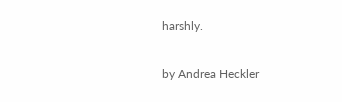harshly.

by Andrea Heckler